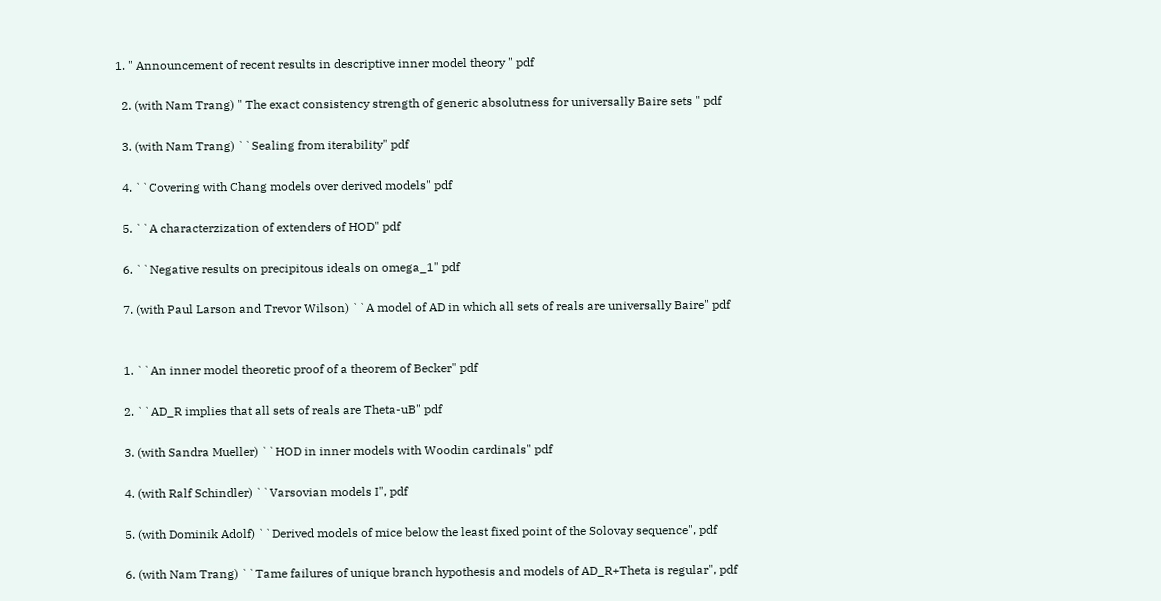1. " Announcement of recent results in descriptive inner model theory " pdf

  2. (with Nam Trang) " The exact consistency strength of generic absolutness for universally Baire sets " pdf

  3. (with Nam Trang) ``Sealing from iterability" pdf

  4. ``Covering with Chang models over derived models" pdf

  5. ``A characterzization of extenders of HOD" pdf

  6. ``Negative results on precipitous ideals on omega_1" pdf

  7. (with Paul Larson and Trevor Wilson) ``A model of AD in which all sets of reals are universally Baire" pdf


  1. ``An inner model theoretic proof of a theorem of Becker" pdf

  2. ``AD_R implies that all sets of reals are Theta-uB" pdf

  3. (with Sandra Mueller) ``HOD in inner models with Woodin cardinals" pdf

  4. (with Ralf Schindler) ``Varsovian models I", pdf

  5. (with Dominik Adolf) ``Derived models of mice below the least fixed point of the Solovay sequence", pdf

  6. (with Nam Trang) ``Tame failures of unique branch hypothesis and models of AD_R+Theta is regular", pdf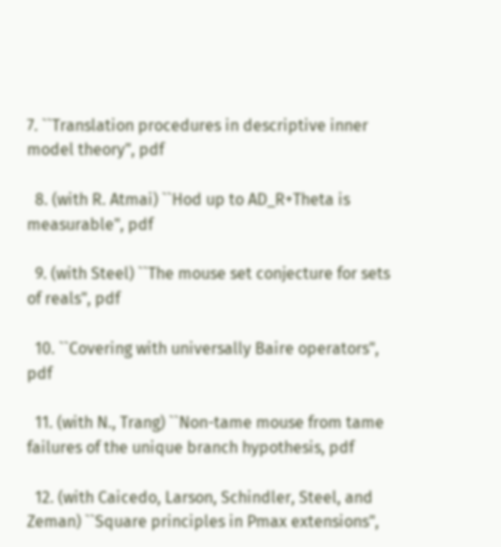7. ``Translation procedures in descriptive inner model theory", pdf

  8. (with R. Atmai) ``Hod up to AD_R+Theta is measurable", pdf

  9. (with Steel) ``The mouse set conjecture for sets of reals", pdf

  10. ``Covering with universally Baire operators", pdf

  11. (with N., Trang) ``Non-tame mouse from tame failures of the unique branch hypothesis, pdf

  12. (with Caicedo, Larson, Schindler, Steel, and Zeman) ``Square principles in Pmax extensions",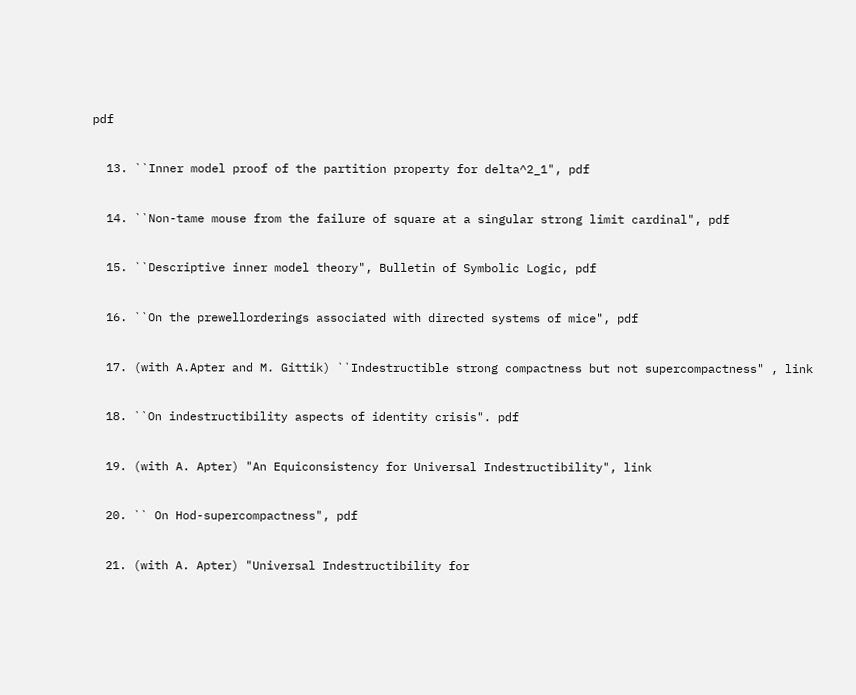pdf

  13. ``Inner model proof of the partition property for delta^2_1", pdf

  14. ``Non-tame mouse from the failure of square at a singular strong limit cardinal", pdf

  15. ``Descriptive inner model theory", Bulletin of Symbolic Logic, pdf

  16. ``On the prewellorderings associated with directed systems of mice", pdf

  17. (with A.Apter and M. Gittik) ``Indestructible strong compactness but not supercompactness" , link

  18. ``On indestructibility aspects of identity crisis". pdf

  19. (with A. Apter) "An Equiconsistency for Universal Indestructibility", link

  20. `` On Hod-supercompactness", pdf

  21. (with A. Apter) "Universal Indestructibility for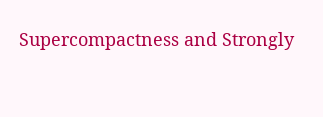Supercompactness and Strongly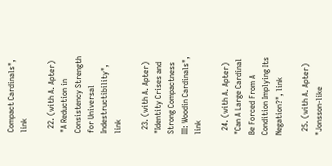Compact Cardinals", link

  22. (with A. Apter) "A Reduction in Consistency Strength for Universal Indestructibility", link

  23. (with A. Apter) "Identity Crises and Strong Compactness III: Woodin Cardinals", link

  24. (with A. Apter) "Can A Large Cardinal Be Forced From A Condition Implying Its Negation?", link

  25. (with A. Apter) "Jonsson-like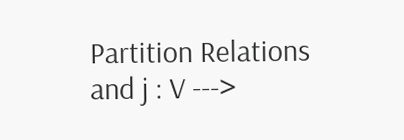Partition Relations and j : V --->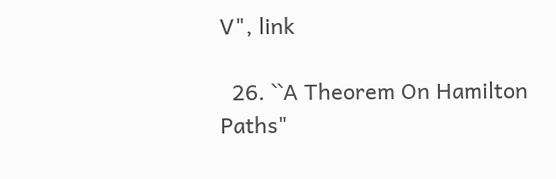V", link

  26. ``A Theorem On Hamilton Paths"